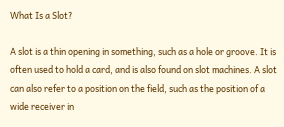What Is a Slot?

A slot is a thin opening in something, such as a hole or groove. It is often used to hold a card, and is also found on slot machines. A slot can also refer to a position on the field, such as the position of a wide receiver in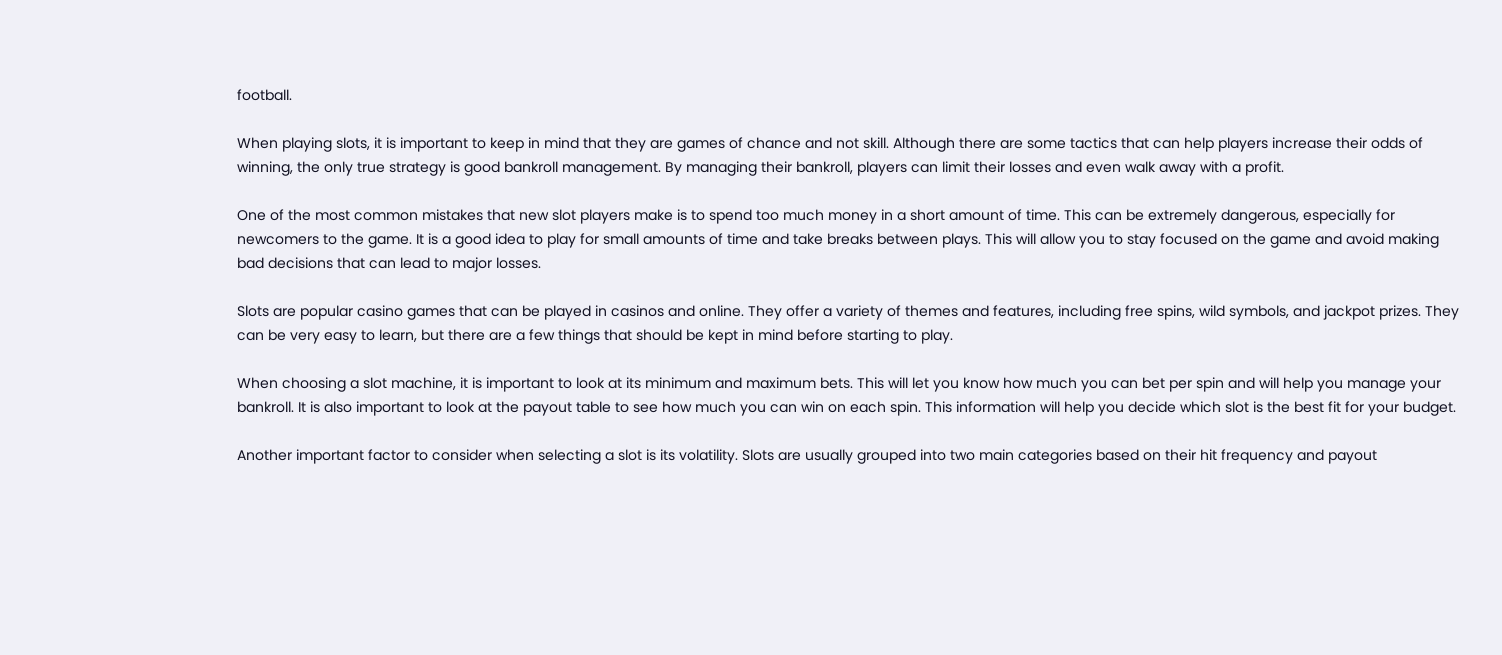football.

When playing slots, it is important to keep in mind that they are games of chance and not skill. Although there are some tactics that can help players increase their odds of winning, the only true strategy is good bankroll management. By managing their bankroll, players can limit their losses and even walk away with a profit.

One of the most common mistakes that new slot players make is to spend too much money in a short amount of time. This can be extremely dangerous, especially for newcomers to the game. It is a good idea to play for small amounts of time and take breaks between plays. This will allow you to stay focused on the game and avoid making bad decisions that can lead to major losses.

Slots are popular casino games that can be played in casinos and online. They offer a variety of themes and features, including free spins, wild symbols, and jackpot prizes. They can be very easy to learn, but there are a few things that should be kept in mind before starting to play.

When choosing a slot machine, it is important to look at its minimum and maximum bets. This will let you know how much you can bet per spin and will help you manage your bankroll. It is also important to look at the payout table to see how much you can win on each spin. This information will help you decide which slot is the best fit for your budget.

Another important factor to consider when selecting a slot is its volatility. Slots are usually grouped into two main categories based on their hit frequency and payout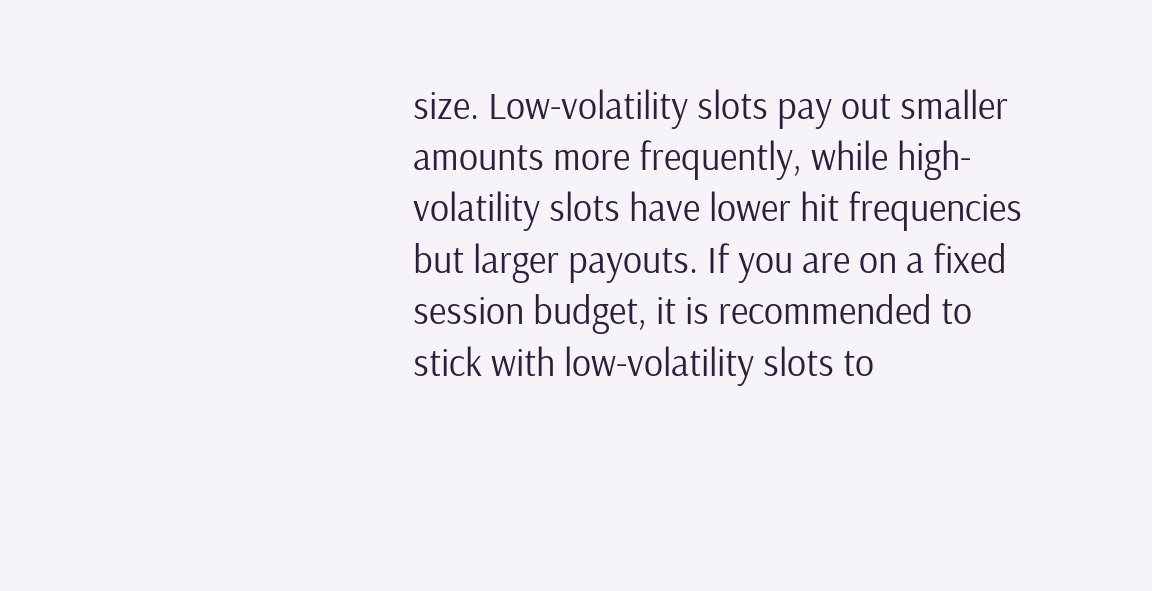size. Low-volatility slots pay out smaller amounts more frequently, while high-volatility slots have lower hit frequencies but larger payouts. If you are on a fixed session budget, it is recommended to stick with low-volatility slots to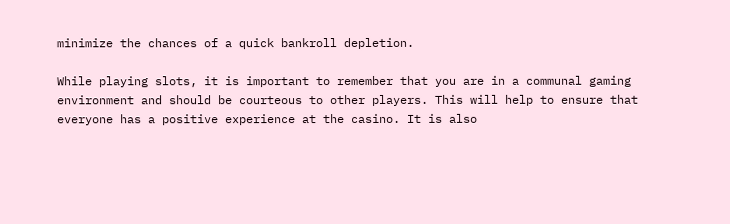minimize the chances of a quick bankroll depletion.

While playing slots, it is important to remember that you are in a communal gaming environment and should be courteous to other players. This will help to ensure that everyone has a positive experience at the casino. It is also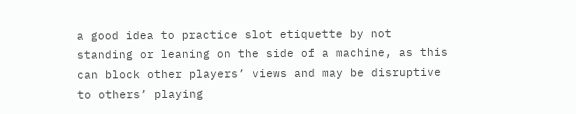a good idea to practice slot etiquette by not standing or leaning on the side of a machine, as this can block other players’ views and may be disruptive to others’ playing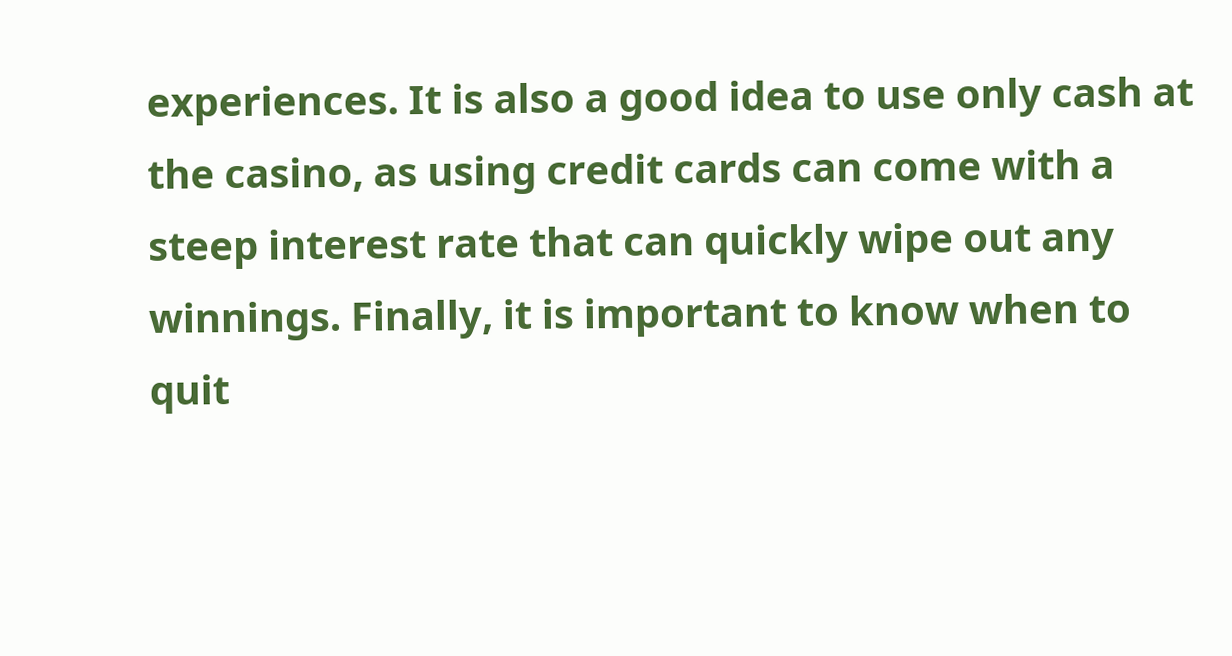experiences. It is also a good idea to use only cash at the casino, as using credit cards can come with a steep interest rate that can quickly wipe out any winnings. Finally, it is important to know when to quit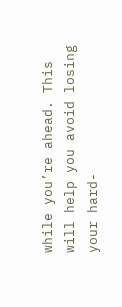while you’re ahead. This will help you avoid losing your hard-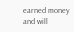earned money and will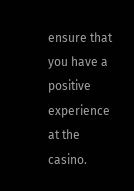ensure that you have a positive experience at the casino.